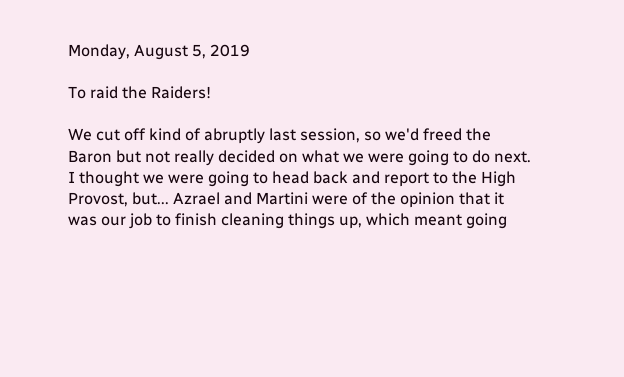Monday, August 5, 2019

To raid the Raiders!

We cut off kind of abruptly last session, so we'd freed the Baron but not really decided on what we were going to do next. I thought we were going to head back and report to the High Provost, but... Azrael and Martini were of the opinion that it was our job to finish cleaning things up, which meant going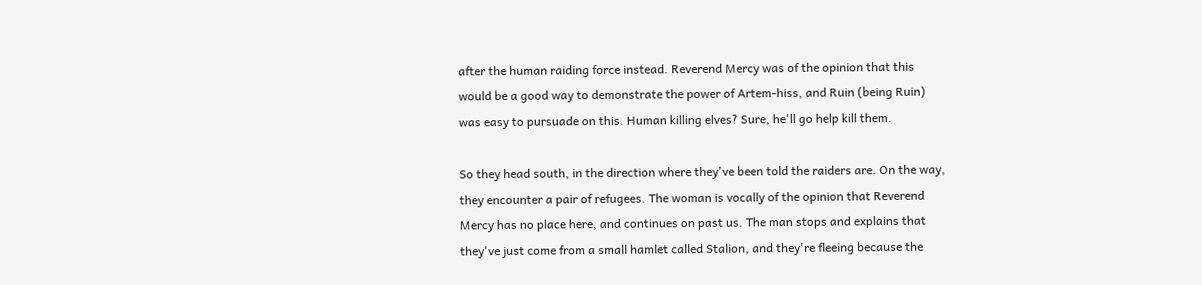after the human raiding force instead. Reverend Mercy was of the opinion that this would be a good way to demonstrate the power of Artem-hiss, and Ruin (being Ruin) was easy to pursuade on this. Human killing elves? Sure, he'll go help kill them.

So they head south, in the direction where they've been told the raiders are. On the way, they encounter a pair of refugees. The woman is vocally of the opinion that Reverend Mercy has no place here, and continues on past us. The man stops and explains that they've just come from a small hamlet called Stalion, and they're fleeing because the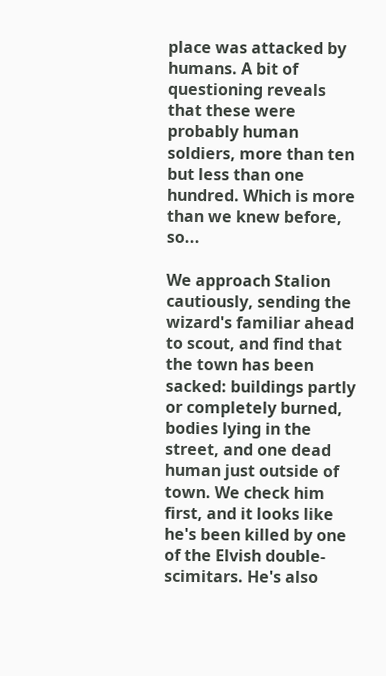place was attacked by humans. A bit of questioning reveals that these were probably human soldiers, more than ten but less than one hundred. Which is more than we knew before, so...

We approach Stalion cautiously, sending the wizard's familiar ahead to scout, and find that the town has been sacked: buildings partly or completely burned, bodies lying in the street, and one dead human just outside of town. We check him first, and it looks like he's been killed by one of the Elvish double-scimitars. He's also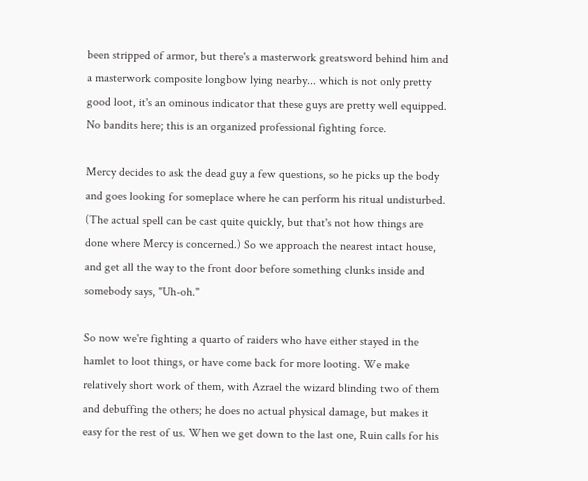been stripped of armor, but there's a masterwork greatsword behind him and a masterwork composite longbow lying nearby... which is not only pretty good loot, it's an ominous indicator that these guys are pretty well equipped. No bandits here; this is an organized professional fighting force.

Mercy decides to ask the dead guy a few questions, so he picks up the body and goes looking for someplace where he can perform his ritual undisturbed. (The actual spell can be cast quite quickly, but that's not how things are done where Mercy is concerned.) So we approach the nearest intact house, and get all the way to the front door before something clunks inside and somebody says, "Uh-oh."

So now we're fighting a quarto of raiders who have either stayed in the hamlet to loot things, or have come back for more looting. We make relatively short work of them, with Azrael the wizard blinding two of them and debuffing the others; he does no actual physical damage, but makes it easy for the rest of us. When we get down to the last one, Ruin calls for his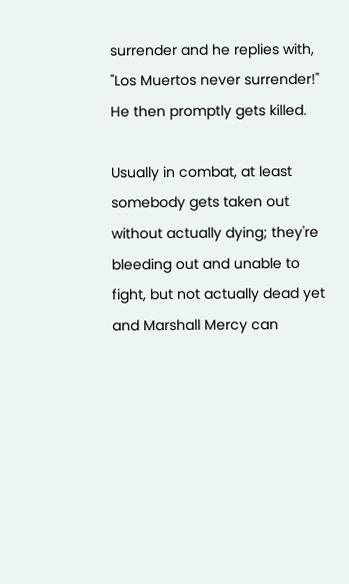surrender and he replies with, "Los Muertos never surrender!" He then promptly gets killed.

Usually in combat, at least somebody gets taken out without actually dying; they're bleeding out and unable to fight, but not actually dead yet and Marshall Mercy can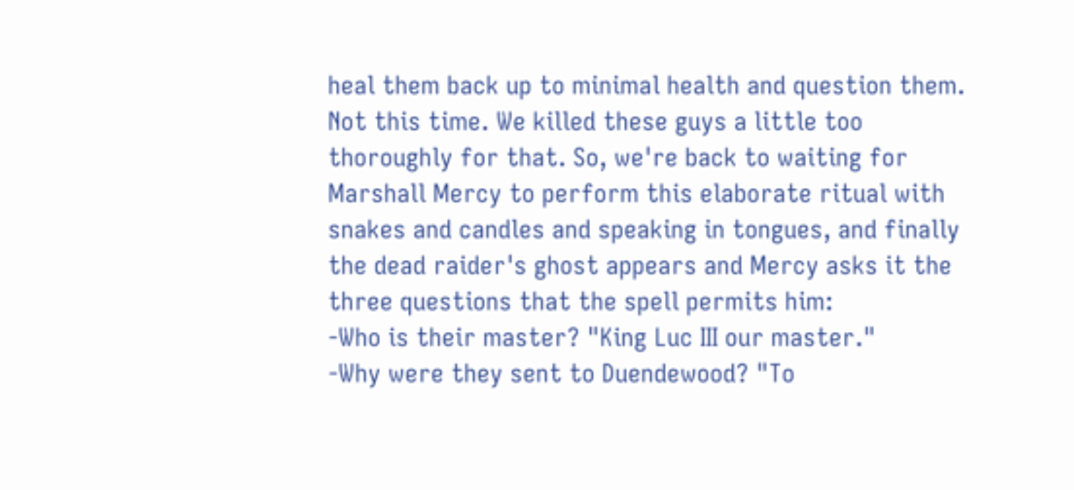heal them back up to minimal health and question them. Not this time. We killed these guys a little too thoroughly for that. So, we're back to waiting for Marshall Mercy to perform this elaborate ritual with snakes and candles and speaking in tongues, and finally the dead raider's ghost appears and Mercy asks it the three questions that the spell permits him:
-Who is their master? "King Luc III our master."
-Why were they sent to Duendewood? "To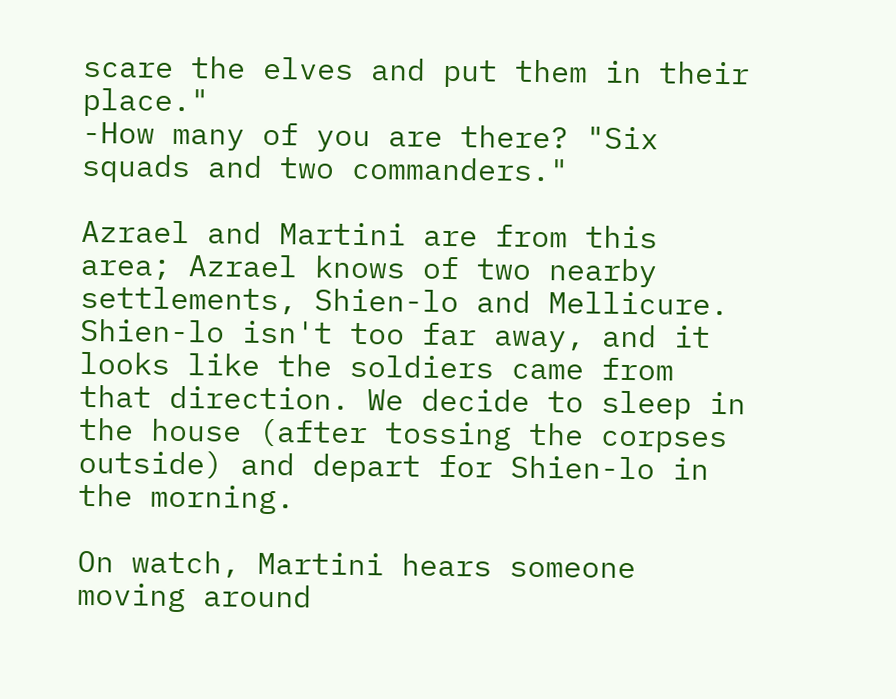scare the elves and put them in their place."
-How many of you are there? "Six squads and two commanders."

Azrael and Martini are from this area; Azrael knows of two nearby settlements, Shien-lo and Mellicure. Shien-lo isn't too far away, and it looks like the soldiers came from that direction. We decide to sleep in the house (after tossing the corpses outside) and depart for Shien-lo in the morning.

On watch, Martini hears someone moving around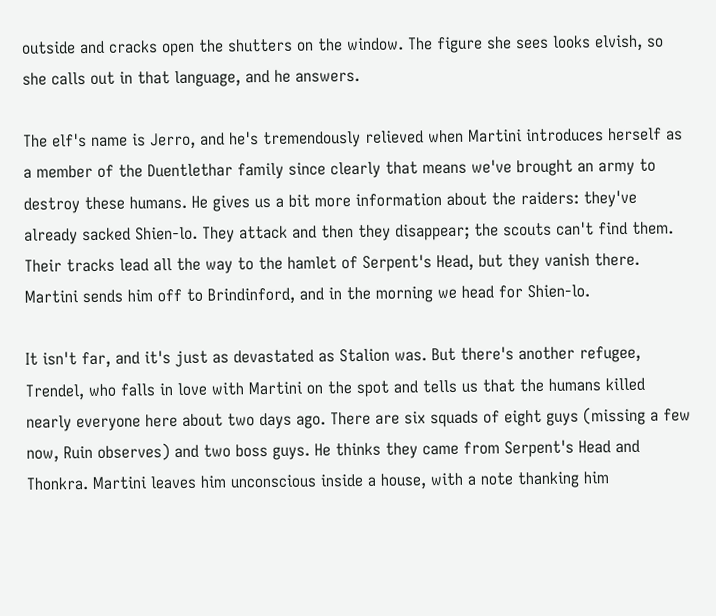outside and cracks open the shutters on the window. The figure she sees looks elvish, so she calls out in that language, and he answers.

The elf's name is Jerro, and he's tremendously relieved when Martini introduces herself as a member of the Duentlethar family since clearly that means we've brought an army to destroy these humans. He gives us a bit more information about the raiders: they've already sacked Shien-lo. They attack and then they disappear; the scouts can't find them. Their tracks lead all the way to the hamlet of Serpent's Head, but they vanish there. Martini sends him off to Brindinford, and in the morning we head for Shien-lo.

It isn't far, and it's just as devastated as Stalion was. But there's another refugee, Trendel, who falls in love with Martini on the spot and tells us that the humans killed nearly everyone here about two days ago. There are six squads of eight guys (missing a few now, Ruin observes) and two boss guys. He thinks they came from Serpent's Head and Thonkra. Martini leaves him unconscious inside a house, with a note thanking him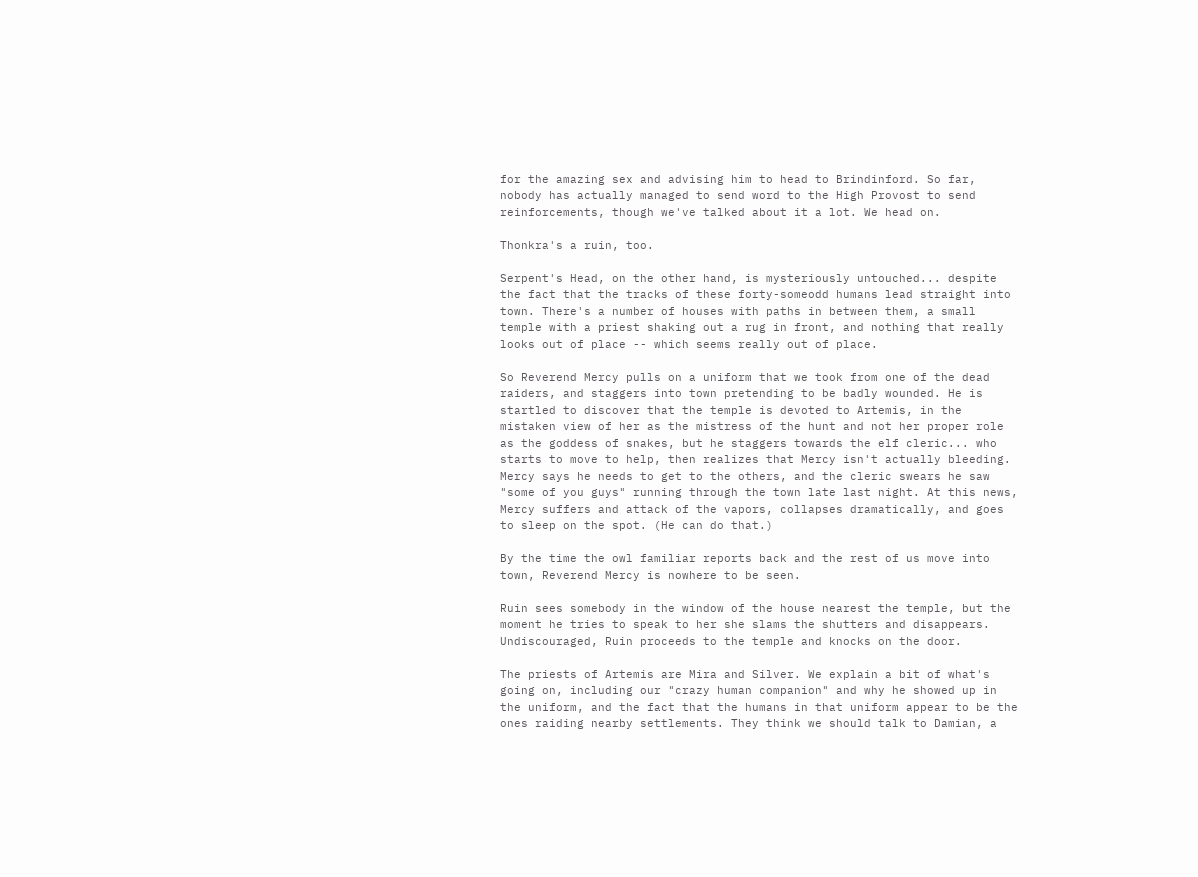for the amazing sex and advising him to head to Brindinford. So far, nobody has actually managed to send word to the High Provost to send reinforcements, though we've talked about it a lot. We head on.

Thonkra's a ruin, too.

Serpent's Head, on the other hand, is mysteriously untouched... despite the fact that the tracks of these forty-someodd humans lead straight into town. There's a number of houses with paths in between them, a small temple with a priest shaking out a rug in front, and nothing that really looks out of place -- which seems really out of place.

So Reverend Mercy pulls on a uniform that we took from one of the dead raiders, and staggers into town pretending to be badly wounded. He is startled to discover that the temple is devoted to Artemis, in the mistaken view of her as the mistress of the hunt and not her proper role as the goddess of snakes, but he staggers towards the elf cleric... who starts to move to help, then realizes that Mercy isn't actually bleeding. Mercy says he needs to get to the others, and the cleric swears he saw "some of you guys" running through the town late last night. At this news, Mercy suffers and attack of the vapors, collapses dramatically, and goes to sleep on the spot. (He can do that.)

By the time the owl familiar reports back and the rest of us move into town, Reverend Mercy is nowhere to be seen.

Ruin sees somebody in the window of the house nearest the temple, but the moment he tries to speak to her she slams the shutters and disappears. Undiscouraged, Ruin proceeds to the temple and knocks on the door.

The priests of Artemis are Mira and Silver. We explain a bit of what's going on, including our "crazy human companion" and why he showed up in the uniform, and the fact that the humans in that uniform appear to be the ones raiding nearby settlements. They think we should talk to Damian, a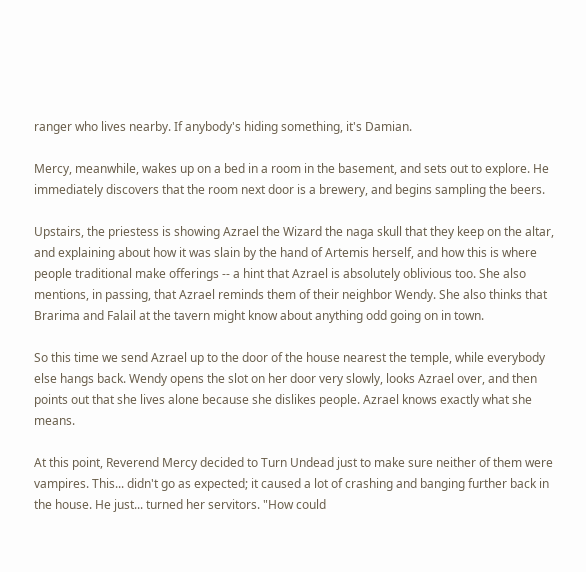ranger who lives nearby. If anybody's hiding something, it's Damian.

Mercy, meanwhile, wakes up on a bed in a room in the basement, and sets out to explore. He immediately discovers that the room next door is a brewery, and begins sampling the beers.

Upstairs, the priestess is showing Azrael the Wizard the naga skull that they keep on the altar, and explaining about how it was slain by the hand of Artemis herself, and how this is where people traditional make offerings -- a hint that Azrael is absolutely oblivious too. She also mentions, in passing, that Azrael reminds them of their neighbor Wendy. She also thinks that Brarima and Falail at the tavern might know about anything odd going on in town.

So this time we send Azrael up to the door of the house nearest the temple, while everybody else hangs back. Wendy opens the slot on her door very slowly, looks Azrael over, and then points out that she lives alone because she dislikes people. Azrael knows exactly what she means.

At this point, Reverend Mercy decided to Turn Undead just to make sure neither of them were vampires. This... didn't go as expected; it caused a lot of crashing and banging further back in the house. He just... turned her servitors. "How could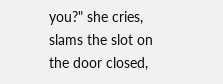you?" she cries, slams the slot on the door closed,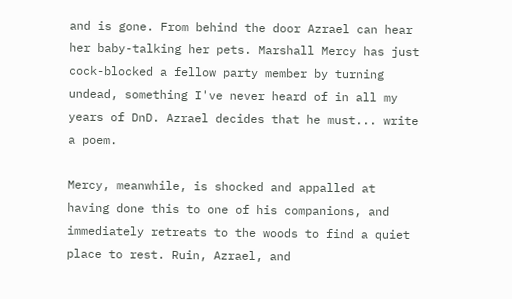and is gone. From behind the door Azrael can hear her baby-talking her pets. Marshall Mercy has just cock-blocked a fellow party member by turning undead, something I've never heard of in all my years of DnD. Azrael decides that he must... write a poem.

Mercy, meanwhile, is shocked and appalled at having done this to one of his companions, and immediately retreats to the woods to find a quiet place to rest. Ruin, Azrael, and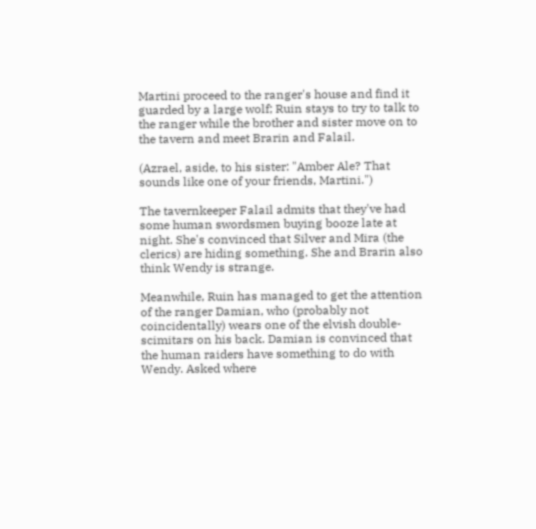Martini proceed to the ranger's house and find it guarded by a large wolf; Ruin stays to try to talk to the ranger while the brother and sister move on to the tavern and meet Brarin and Falail.

(Azrael, aside, to his sister: "Amber Ale? That sounds like one of your friends, Martini.")

The tavernkeeper Falail admits that they've had some human swordsmen buying booze late at night. She's convinced that Silver and Mira (the clerics) are hiding something. She and Brarin also think Wendy is strange.

Meanwhile, Ruin has managed to get the attention of the ranger Damian, who (probably not coincidentally) wears one of the elvish double-scimitars on his back. Damian is convinced that the human raiders have something to do with Wendy. Asked where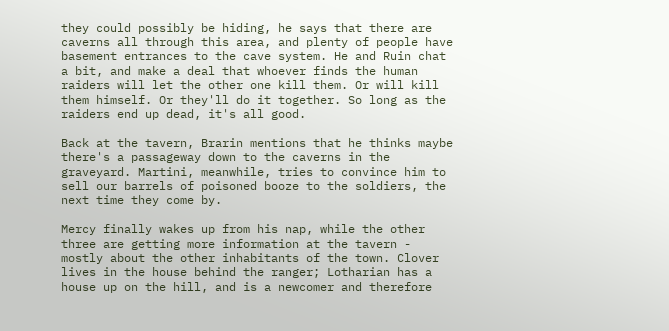they could possibly be hiding, he says that there are caverns all through this area, and plenty of people have basement entrances to the cave system. He and Ruin chat a bit, and make a deal that whoever finds the human raiders will let the other one kill them. Or will kill them himself. Or they'll do it together. So long as the raiders end up dead, it's all good.

Back at the tavern, Brarin mentions that he thinks maybe there's a passageway down to the caverns in the graveyard. Martini, meanwhile, tries to convince him to sell our barrels of poisoned booze to the soldiers, the next time they come by.

Mercy finally wakes up from his nap, while the other three are getting more information at the tavern - mostly about the other inhabitants of the town. Clover lives in the house behind the ranger; Lotharian has a house up on the hill, and is a newcomer and therefore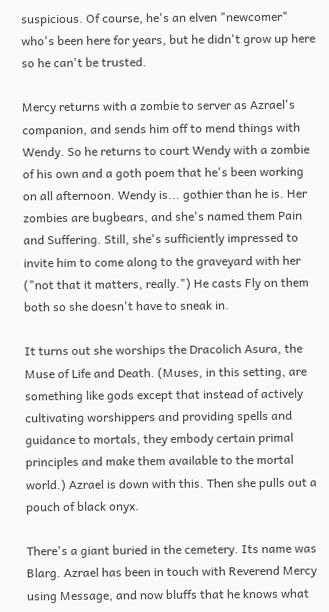suspicious. Of course, he's an elven "newcomer" who's been here for years, but he didn't grow up here so he can't be trusted.

Mercy returns with a zombie to server as Azrael's companion, and sends him off to mend things with Wendy. So he returns to court Wendy with a zombie of his own and a goth poem that he's been working on all afternoon. Wendy is... gothier than he is. Her zombies are bugbears, and she's named them Pain and Suffering. Still, she's sufficiently impressed to invite him to come along to the graveyard with her ("not that it matters, really.") He casts Fly on them both so she doesn't have to sneak in.

It turns out she worships the Dracolich Asura, the Muse of Life and Death. (Muses, in this setting, are something like gods except that instead of actively cultivating worshippers and providing spells and guidance to mortals, they embody certain primal principles and make them available to the mortal world.) Azrael is down with this. Then she pulls out a pouch of black onyx.

There's a giant buried in the cemetery. Its name was Blarg. Azrael has been in touch with Reverend Mercy using Message, and now bluffs that he knows what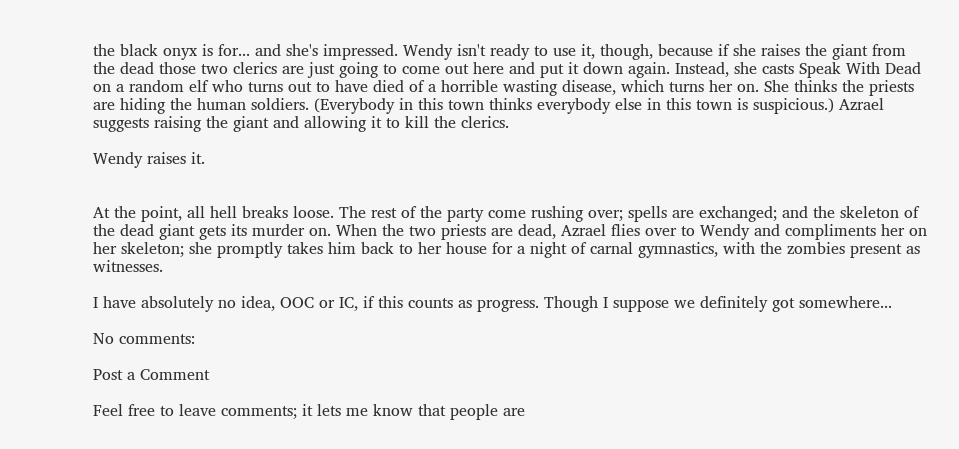the black onyx is for... and she's impressed. Wendy isn't ready to use it, though, because if she raises the giant from the dead those two clerics are just going to come out here and put it down again. Instead, she casts Speak With Dead on a random elf who turns out to have died of a horrible wasting disease, which turns her on. She thinks the priests are hiding the human soldiers. (Everybody in this town thinks everybody else in this town is suspicious.) Azrael suggests raising the giant and allowing it to kill the clerics.

Wendy raises it.


At the point, all hell breaks loose. The rest of the party come rushing over; spells are exchanged; and the skeleton of the dead giant gets its murder on. When the two priests are dead, Azrael flies over to Wendy and compliments her on her skeleton; she promptly takes him back to her house for a night of carnal gymnastics, with the zombies present as witnesses.

I have absolutely no idea, OOC or IC, if this counts as progress. Though I suppose we definitely got somewhere...

No comments:

Post a Comment

Feel free to leave comments; it lets me know that people are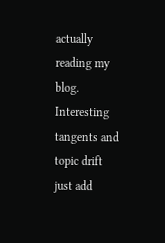actually reading my blog. Interesting tangents and topic drift just add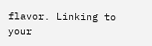flavor. Linking to your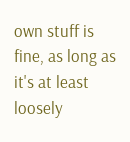own stuff is fine, as long as it's at least loosely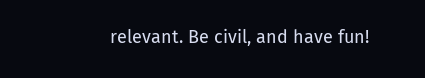relevant. Be civil, and have fun!